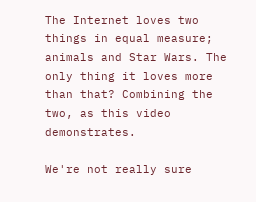The Internet loves two things in equal measure; animals and Star Wars. The only thing it loves more than that? Combining the two, as this video demonstrates.

We're not really sure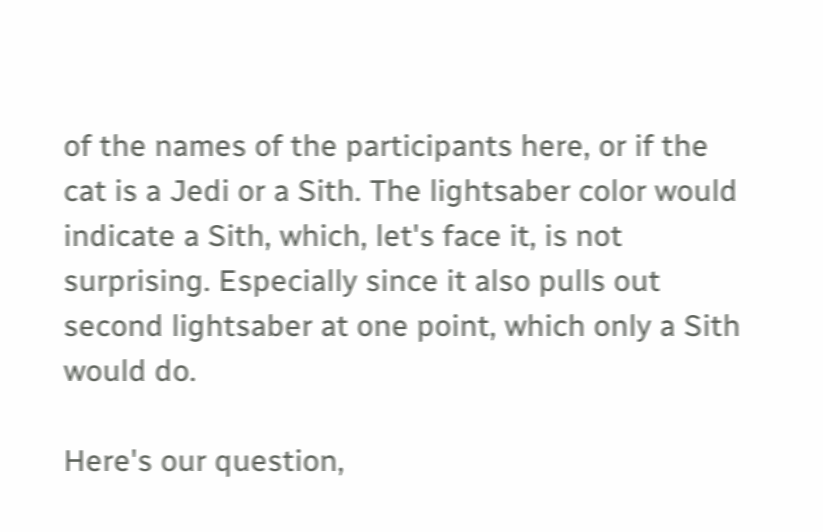of the names of the participants here, or if the cat is a Jedi or a Sith. The lightsaber color would indicate a Sith, which, let's face it, is not surprising. Especially since it also pulls out second lightsaber at one point, which only a Sith would do.

Here's our question,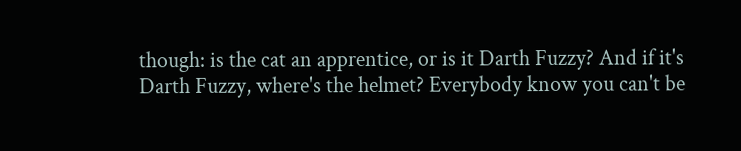though: is the cat an apprentice, or is it Darth Fuzzy? And if it's Darth Fuzzy, where's the helmet? Everybody know you can't be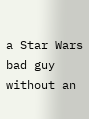a Star Wars bad guy without an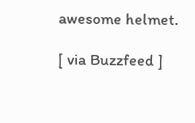awesome helmet.

[ via Buzzfeed ]